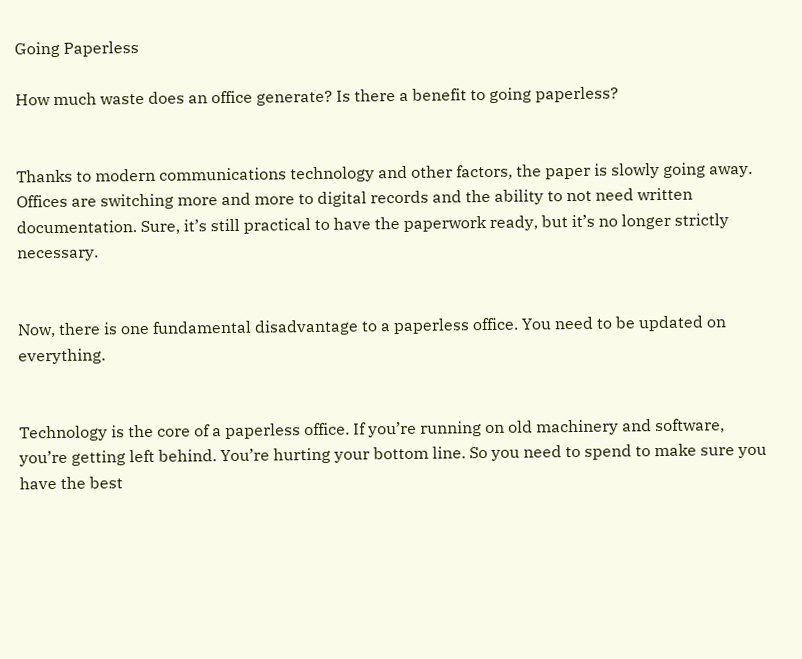Going Paperless

How much waste does an office generate? Is there a benefit to going paperless?


Thanks to modern communications technology and other factors, the paper is slowly going away. Offices are switching more and more to digital records and the ability to not need written documentation. Sure, it’s still practical to have the paperwork ready, but it’s no longer strictly necessary.


Now, there is one fundamental disadvantage to a paperless office. You need to be updated on everything.


Technology is the core of a paperless office. If you’re running on old machinery and software, you’re getting left behind. You’re hurting your bottom line. So you need to spend to make sure you have the best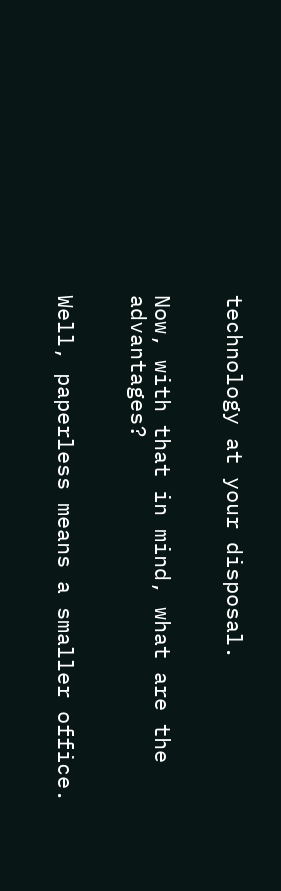technology at your disposal.


Now, with that in mind, what are the advantages?


Well, paperless means a smaller office.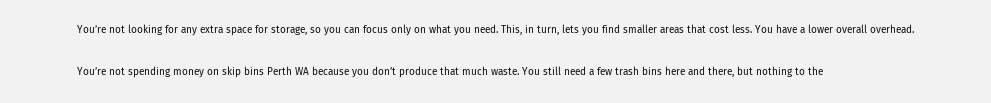You’re not looking for any extra space for storage, so you can focus only on what you need. This, in turn, lets you find smaller areas that cost less. You have a lower overall overhead.


You’re not spending money on skip bins Perth WA because you don’t produce that much waste. You still need a few trash bins here and there, but nothing to the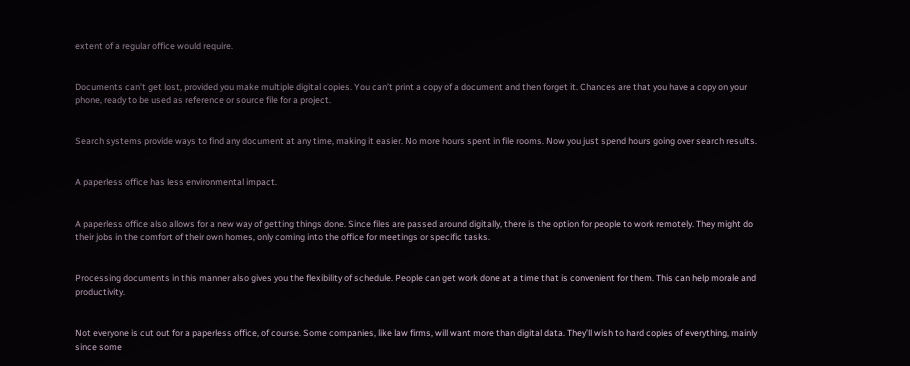extent of a regular office would require.


Documents can’t get lost, provided you make multiple digital copies. You can’t print a copy of a document and then forget it. Chances are that you have a copy on your phone, ready to be used as reference or source file for a project.


Search systems provide ways to find any document at any time, making it easier. No more hours spent in file rooms. Now you just spend hours going over search results.


A paperless office has less environmental impact.


A paperless office also allows for a new way of getting things done. Since files are passed around digitally, there is the option for people to work remotely. They might do their jobs in the comfort of their own homes, only coming into the office for meetings or specific tasks.


Processing documents in this manner also gives you the flexibility of schedule. People can get work done at a time that is convenient for them. This can help morale and productivity.


Not everyone is cut out for a paperless office, of course. Some companies, like law firms, will want more than digital data. They’ll wish to hard copies of everything, mainly since some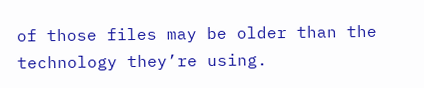of those files may be older than the technology they’re using.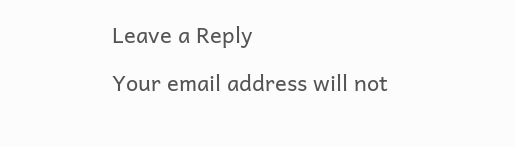Leave a Reply

Your email address will not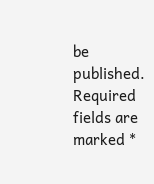be published. Required fields are marked *